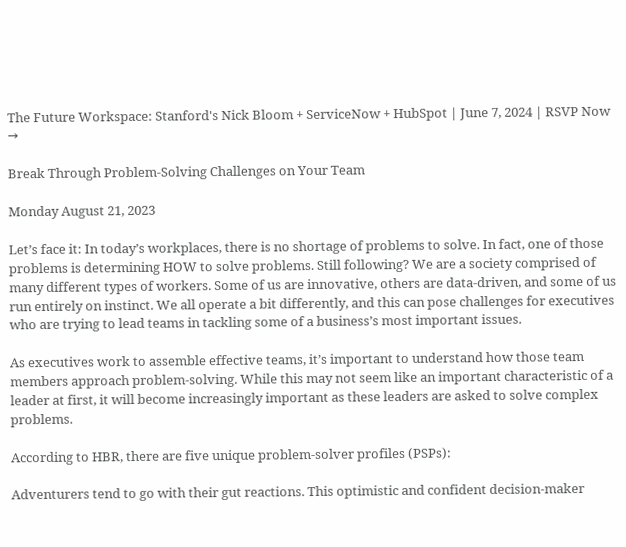The Future Workspace: Stanford's Nick Bloom + ServiceNow + HubSpot | June 7, 2024 | RSVP Now →

Break Through Problem-Solving Challenges on Your Team

Monday August 21, 2023

Let’s face it: In today’s workplaces, there is no shortage of problems to solve. In fact, one of those problems is determining HOW to solve problems. Still following? We are a society comprised of many different types of workers. Some of us are innovative, others are data-driven, and some of us run entirely on instinct. We all operate a bit differently, and this can pose challenges for executives who are trying to lead teams in tackling some of a business’s most important issues.

As executives work to assemble effective teams, it’s important to understand how those team members approach problem-solving. While this may not seem like an important characteristic of a leader at first, it will become increasingly important as these leaders are asked to solve complex problems.

According to HBR, there are five unique problem-solver profiles (PSPs):

Adventurers tend to go with their gut reactions. This optimistic and confident decision-maker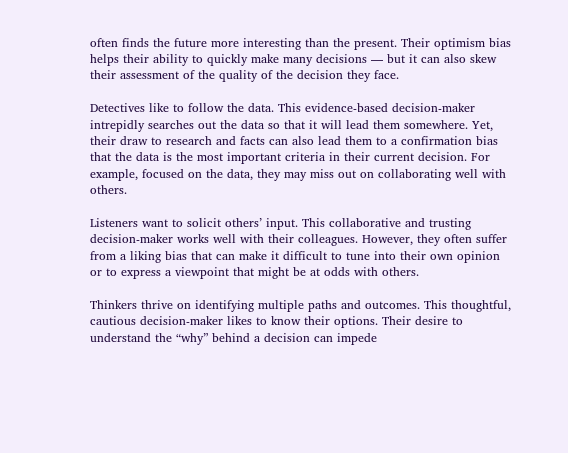often finds the future more interesting than the present. Their optimism bias helps their ability to quickly make many decisions — but it can also skew their assessment of the quality of the decision they face.

Detectives like to follow the data. This evidence-based decision-maker intrepidly searches out the data so that it will lead them somewhere. Yet, their draw to research and facts can also lead them to a confirmation bias that the data is the most important criteria in their current decision. For example, focused on the data, they may miss out on collaborating well with others.

Listeners want to solicit others’ input. This collaborative and trusting decision-maker works well with their colleagues. However, they often suffer from a liking bias that can make it difficult to tune into their own opinion or to express a viewpoint that might be at odds with others.

Thinkers thrive on identifying multiple paths and outcomes. This thoughtful, cautious decision-maker likes to know their options. Their desire to understand the “why” behind a decision can impede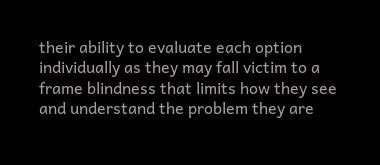their ability to evaluate each option individually as they may fall victim to a frame blindness that limits how they see and understand the problem they are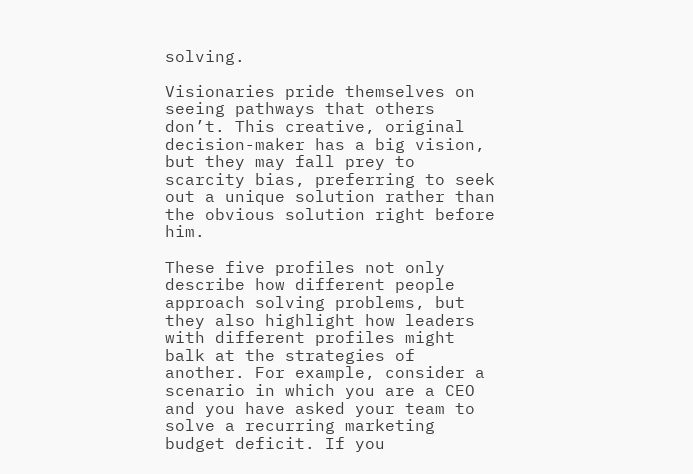solving.

Visionaries pride themselves on seeing pathways that others don’t. This creative, original decision-maker has a big vision, but they may fall prey to scarcity bias, preferring to seek out a unique solution rather than the obvious solution right before him.

These five profiles not only describe how different people approach solving problems, but they also highlight how leaders with different profiles might balk at the strategies of another. For example, consider a scenario in which you are a CEO and you have asked your team to solve a recurring marketing budget deficit. If you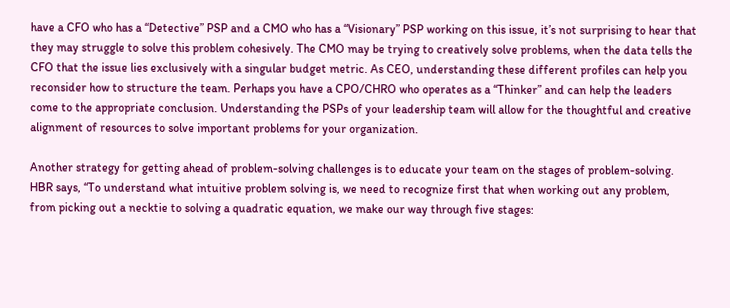have a CFO who has a “Detective” PSP and a CMO who has a “Visionary” PSP working on this issue, it’s not surprising to hear that they may struggle to solve this problem cohesively. The CMO may be trying to creatively solve problems, when the data tells the CFO that the issue lies exclusively with a singular budget metric. As CEO, understanding these different profiles can help you reconsider how to structure the team. Perhaps you have a CPO/CHRO who operates as a “Thinker” and can help the leaders come to the appropriate conclusion. Understanding the PSPs of your leadership team will allow for the thoughtful and creative alignment of resources to solve important problems for your organization.

Another strategy for getting ahead of problem-solving challenges is to educate your team on the stages of problem-solving. HBR says, “To understand what intuitive problem solving is, we need to recognize first that when working out any problem, from picking out a necktie to solving a quadratic equation, we make our way through five stages: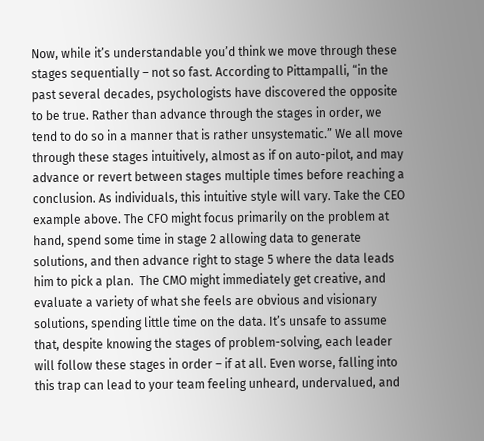Now, while it’s understandable you’d think we move through these stages sequentially – not so fast. According to Pittampalli, “in the past several decades, psychologists have discovered the opposite to be true. Rather than advance through the stages in order, we tend to do so in a manner that is rather unsystematic.” We all move through these stages intuitively, almost as if on auto-pilot, and may advance or revert between stages multiple times before reaching a conclusion. As individuals, this intuitive style will vary. Take the CEO example above. The CFO might focus primarily on the problem at hand, spend some time in stage 2 allowing data to generate solutions, and then advance right to stage 5 where the data leads him to pick a plan.  The CMO might immediately get creative, and evaluate a variety of what she feels are obvious and visionary solutions, spending little time on the data. It’s unsafe to assume that, despite knowing the stages of problem-solving, each leader will follow these stages in order – if at all. Even worse, falling into this trap can lead to your team feeling unheard, undervalued, and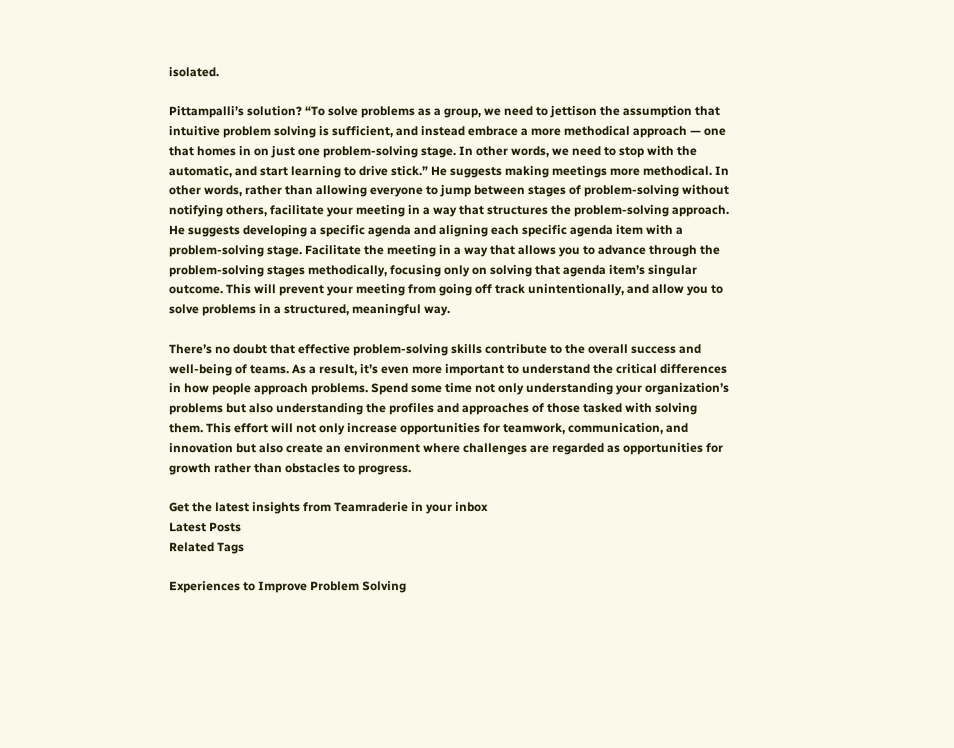isolated.

Pittampalli’s solution? “To solve problems as a group, we need to jettison the assumption that intuitive problem solving is sufficient, and instead embrace a more methodical approach — one that homes in on just one problem-solving stage. In other words, we need to stop with the automatic, and start learning to drive stick.” He suggests making meetings more methodical. In other words, rather than allowing everyone to jump between stages of problem-solving without notifying others, facilitate your meeting in a way that structures the problem-solving approach. He suggests developing a specific agenda and aligning each specific agenda item with a problem-solving stage. Facilitate the meeting in a way that allows you to advance through the problem-solving stages methodically, focusing only on solving that agenda item’s singular outcome. This will prevent your meeting from going off track unintentionally, and allow you to solve problems in a structured, meaningful way.

There’s no doubt that effective problem-solving skills contribute to the overall success and well-being of teams. As a result, it’s even more important to understand the critical differences in how people approach problems. Spend some time not only understanding your organization’s problems but also understanding the profiles and approaches of those tasked with solving them. This effort will not only increase opportunities for teamwork, communication, and innovation but also create an environment where challenges are regarded as opportunities for growth rather than obstacles to progress.

Get the latest insights from Teamraderie in your inbox
Latest Posts
Related Tags

Experiences to Improve Problem Solving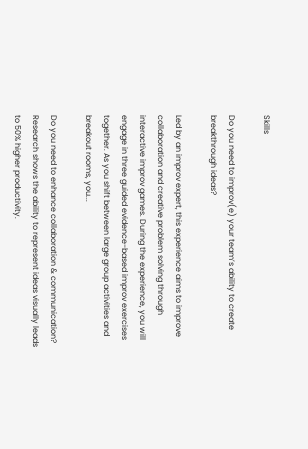Skills

Do you need to improv(e) your team’s ability to create breakthrough ideas?

Led by an improv expert, this experience aims to improve collaboration and creative problem solving through interactive improv games. During the experience, you will engage in three guided evidence-based improv exercises together. As you shift between large group activities and breakout rooms, you...

Do you need to enhance collaboration & communication? Research shows the ability to represent ideas visually leads to 50% higher productivity.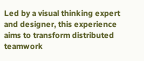Led by a visual thinking expert and designer, this experience aims to transform distributed teamwork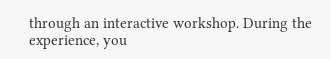through an interactive workshop. During the experience, you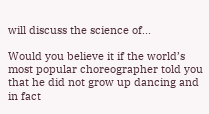will discuss the science of...

Would you believe it if the world’s most popular choreographer told you that he did not grow up dancing and in fact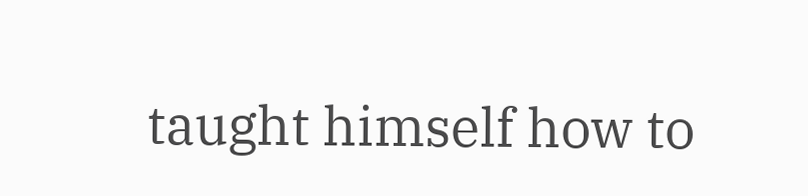taught himself how to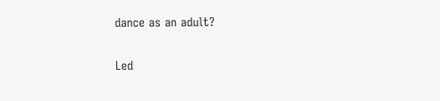dance as an adult?

Led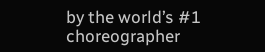by the world’s #1 choreographer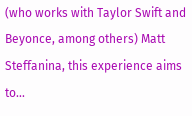(who works with Taylor Swift and Beyonce, among others) Matt Steffanina, this experience aims to...